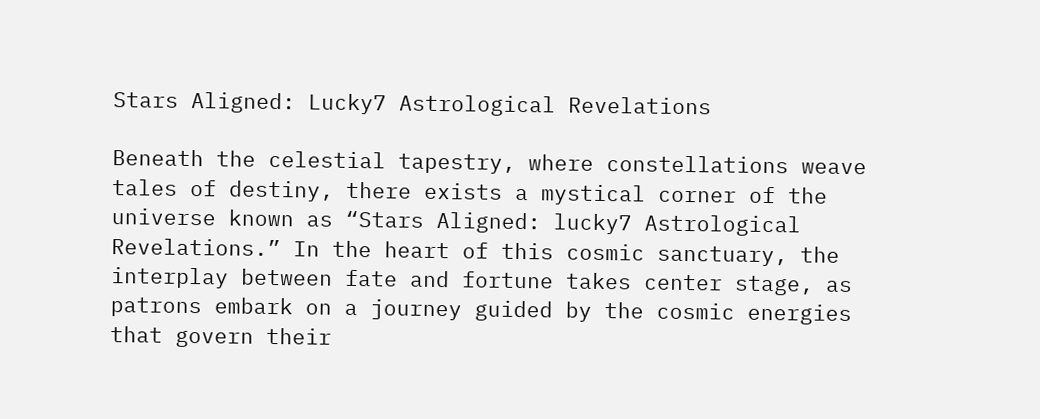Stars Aligned: Lucky7 Astrological Revelations

Beneath the celestial tapestry, where constellations weave tales of destiny, there exists a mystical corner of the universe known as “Stars Aligned: lucky7 Astrological Revelations.” In the heart of this cosmic sanctuary, the interplay between fate and fortune takes center stage, as patrons embark on a journey guided by the cosmic energies that govern their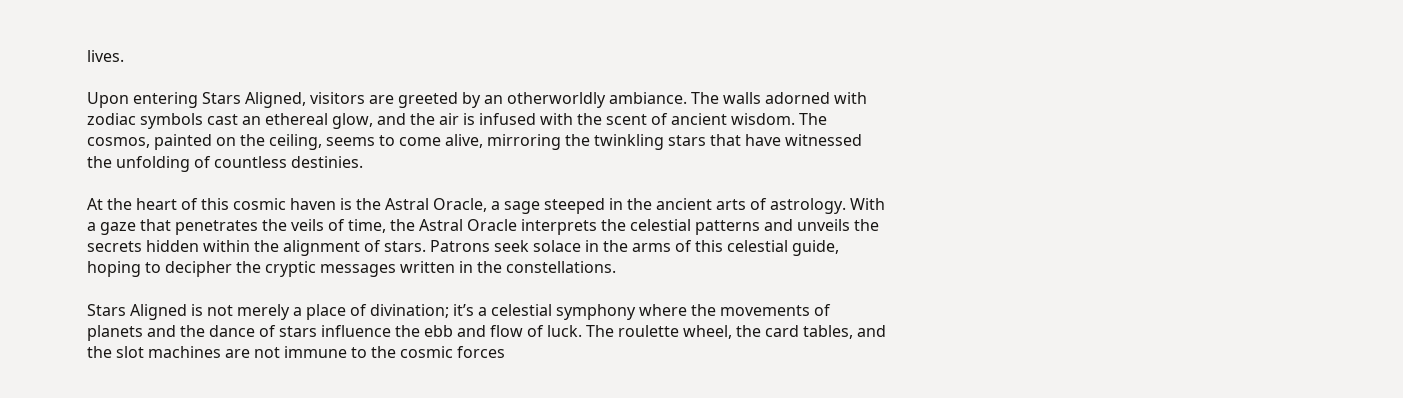lives.

Upon entering Stars Aligned, visitors are greeted by an otherworldly ambiance. The walls adorned with zodiac symbols cast an ethereal glow, and the air is infused with the scent of ancient wisdom. The cosmos, painted on the ceiling, seems to come alive, mirroring the twinkling stars that have witnessed the unfolding of countless destinies.

At the heart of this cosmic haven is the Astral Oracle, a sage steeped in the ancient arts of astrology. With a gaze that penetrates the veils of time, the Astral Oracle interprets the celestial patterns and unveils the secrets hidden within the alignment of stars. Patrons seek solace in the arms of this celestial guide, hoping to decipher the cryptic messages written in the constellations.

Stars Aligned is not merely a place of divination; it’s a celestial symphony where the movements of planets and the dance of stars influence the ebb and flow of luck. The roulette wheel, the card tables, and the slot machines are not immune to the cosmic forces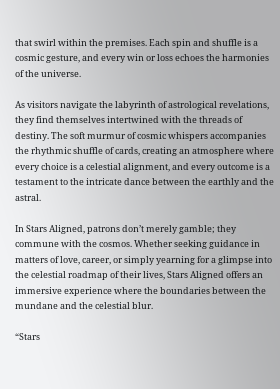that swirl within the premises. Each spin and shuffle is a cosmic gesture, and every win or loss echoes the harmonies of the universe.

As visitors navigate the labyrinth of astrological revelations, they find themselves intertwined with the threads of destiny. The soft murmur of cosmic whispers accompanies the rhythmic shuffle of cards, creating an atmosphere where every choice is a celestial alignment, and every outcome is a testament to the intricate dance between the earthly and the astral.

In Stars Aligned, patrons don’t merely gamble; they commune with the cosmos. Whether seeking guidance in matters of love, career, or simply yearning for a glimpse into the celestial roadmap of their lives, Stars Aligned offers an immersive experience where the boundaries between the mundane and the celestial blur.

“Stars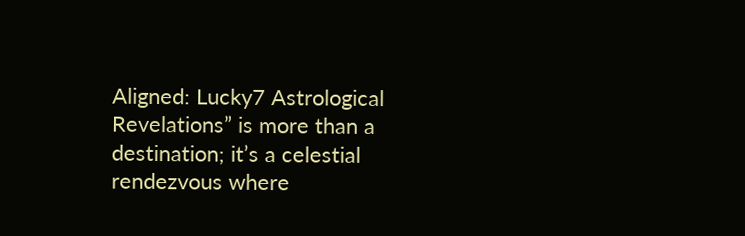Aligned: Lucky7 Astrological Revelations” is more than a destination; it’s a celestial rendezvous where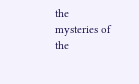the mysteries of the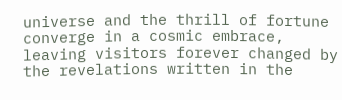universe and the thrill of fortune converge in a cosmic embrace, leaving visitors forever changed by the revelations written in the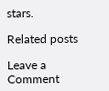stars.

Related posts

Leave a Comment